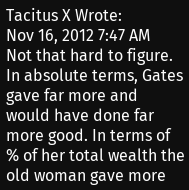Tacitus X Wrote:
Nov 16, 2012 7:47 AM
Not that hard to figure. In absolute terms, Gates gave far more and would have done far more good. In terms of % of her total wealth the old woman gave more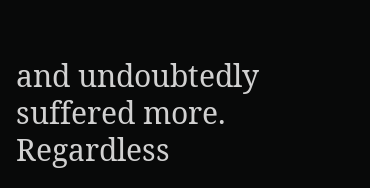and undoubtedly suffered more. Regardless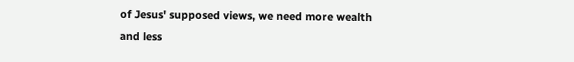of Jesus' supposed views, we need more wealth and less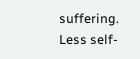suffering. Less self-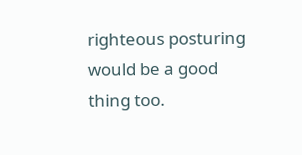righteous posturing would be a good thing too.